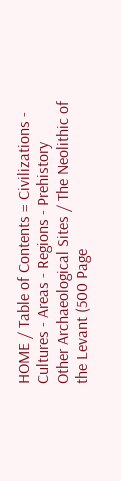HOME / Table of Contents = Civilizations - Cultures - Areas - Regions - Prehistory
Other Archaeological Sites / The Neolithic of the Levant (500 Page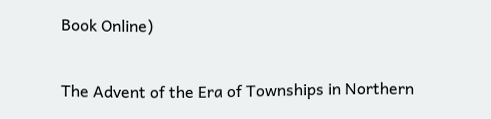Book Online)

The Advent of the Era of Townships in Northern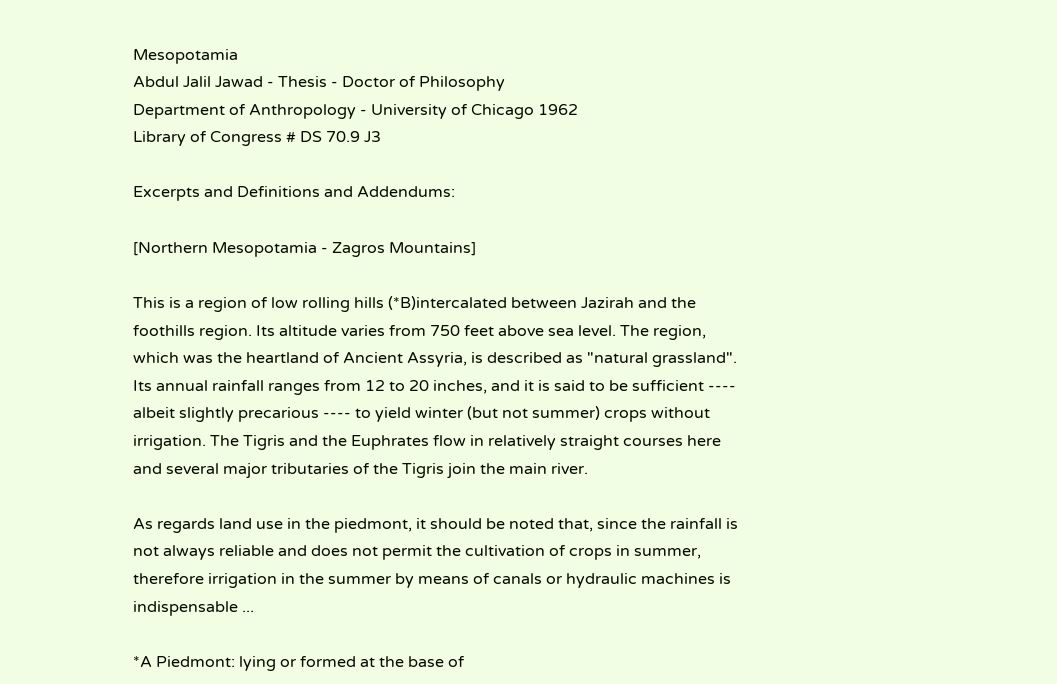Mesopotamia
Abdul Jalil Jawad - Thesis - Doctor of Philosophy
Department of Anthropology - University of Chicago 1962
Library of Congress # DS 70.9 J3

Excerpts and Definitions and Addendums:

[Northern Mesopotamia - Zagros Mountains]

This is a region of low rolling hills (*B)intercalated between Jazirah and the foothills region. Its altitude varies from 750 feet above sea level. The region, which was the heartland of Ancient Assyria, is described as "natural grassland". Its annual rainfall ranges from 12 to 20 inches, and it is said to be sufficient ---- albeit slightly precarious ---- to yield winter (but not summer) crops without irrigation. The Tigris and the Euphrates flow in relatively straight courses here and several major tributaries of the Tigris join the main river.

As regards land use in the piedmont, it should be noted that, since the rainfall is not always reliable and does not permit the cultivation of crops in summer, therefore irrigation in the summer by means of canals or hydraulic machines is indispensable ...

*A Piedmont: lying or formed at the base of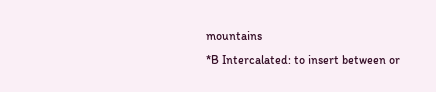mountains
*B Intercalated: to insert between or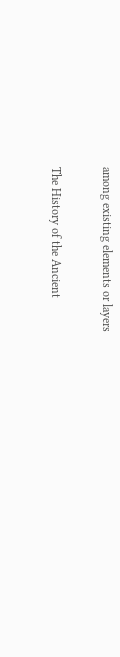among existing elements or layers

The History of the Ancient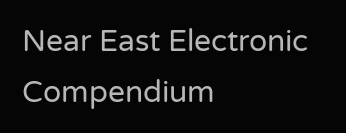Near East Electronic Compendium